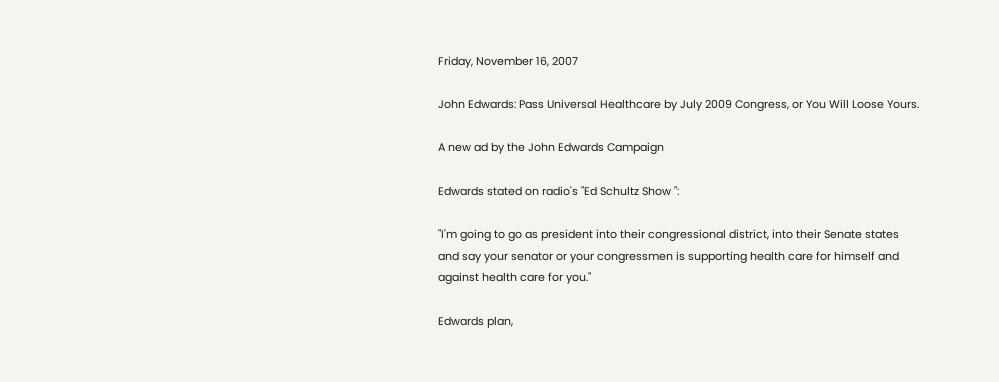Friday, November 16, 2007

John Edwards: Pass Universal Healthcare by July 2009 Congress, or You Will Loose Yours.

A new ad by the John Edwards Campaign

Edwards stated on radio's "Ed Schultz Show ":

"I'm going to go as president into their congressional district, into their Senate states and say your senator or your congressmen is supporting health care for himself and against health care for you."

Edwards plan,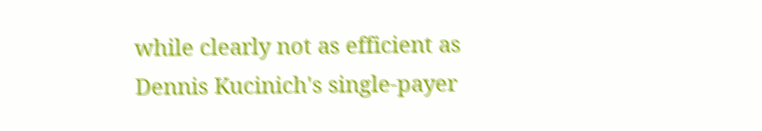while clearly not as efficient as Dennis Kucinich's single-payer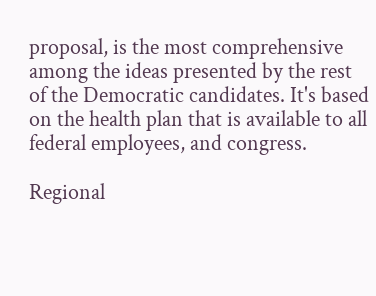proposal, is the most comprehensive among the ideas presented by the rest of the Democratic candidates. It's based on the health plan that is available to all federal employees, and congress.

Regional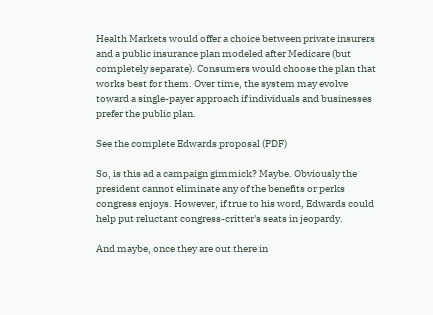Health Markets would offer a choice between private insurers and a public insurance plan modeled after Medicare (but completely separate). Consumers would choose the plan that works best for them. Over time, the system may evolve toward a single-payer approach if individuals and businesses prefer the public plan.

See the complete Edwards proposal (PDF)

So, is this ad a campaign gimmick? Maybe. Obviously the president cannot eliminate any of the benefits or perks congress enjoys. However, if true to his word, Edwards could help put reluctant congress-critter's seats in jeopardy.

And maybe, once they are out there in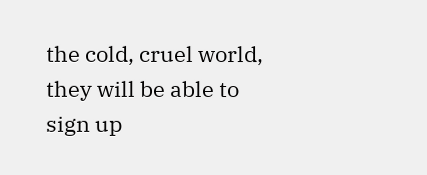the cold, cruel world, they will be able to sign up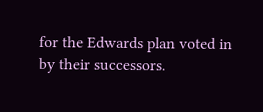for the Edwards plan voted in by their successors.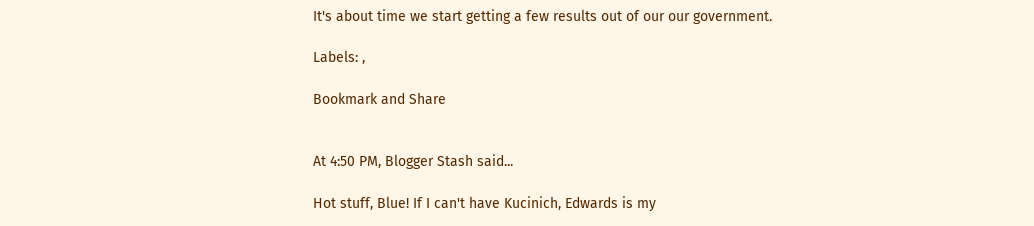It's about time we start getting a few results out of our our government.

Labels: ,

Bookmark and Share


At 4:50 PM, Blogger Stash said...

Hot stuff, Blue! If I can't have Kucinich, Edwards is my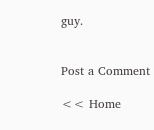guy.


Post a Comment

<< Home